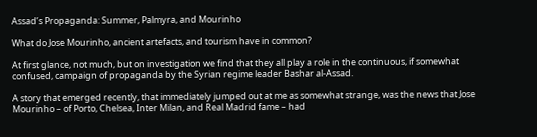Assad’s Propaganda: Summer, Palmyra, and Mourinho

What do Jose Mourinho, ancient artefacts, and tourism have in common?

At first glance, not much, but on investigation we find that they all play a role in the continuous, if somewhat confused, campaign of propaganda by the Syrian regime leader Bashar al-Assad.

A story that emerged recently, that immediately jumped out at me as somewhat strange, was the news that Jose Mourinho – of Porto, Chelsea, Inter Milan, and Real Madrid fame – had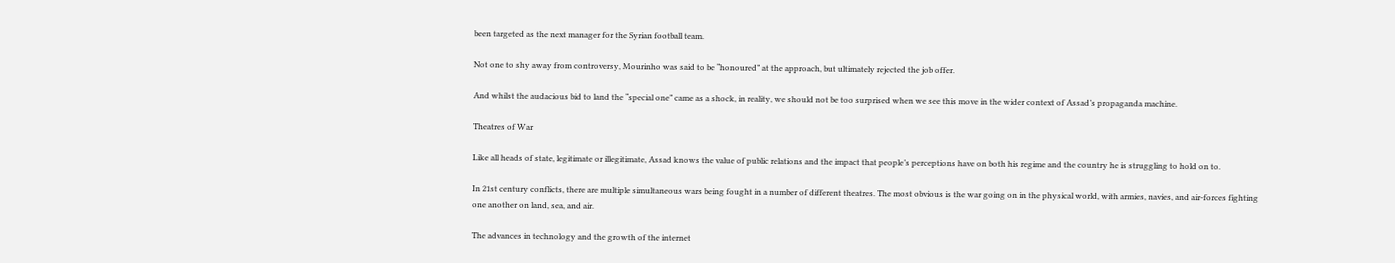been targeted as the next manager for the Syrian football team.

Not one to shy away from controversy, Mourinho was said to be “honoured” at the approach, but ultimately rejected the job offer.

And whilst the audacious bid to land the “special one” came as a shock, in reality, we should not be too surprised when we see this move in the wider context of Assad’s propaganda machine.

Theatres of War

Like all heads of state, legitimate or illegitimate, Assad knows the value of public relations and the impact that people’s perceptions have on both his regime and the country he is struggling to hold on to.

In 21st century conflicts, there are multiple simultaneous wars being fought in a number of different theatres. The most obvious is the war going on in the physical world, with armies, navies, and air-forces fighting one another on land, sea, and air.

The advances in technology and the growth of the internet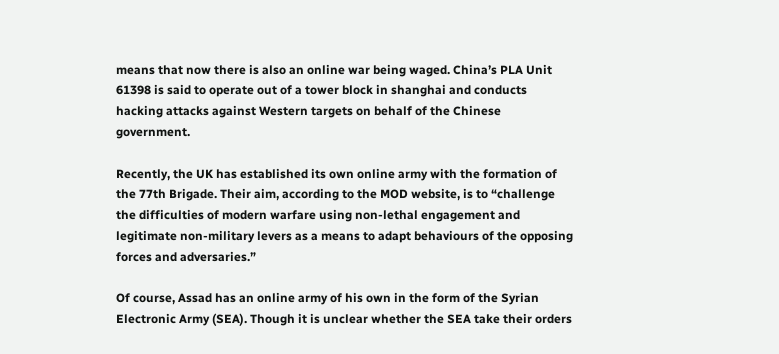means that now there is also an online war being waged. China’s PLA Unit 61398 is said to operate out of a tower block in shanghai and conducts hacking attacks against Western targets on behalf of the Chinese government.

Recently, the UK has established its own online army with the formation of the 77th Brigade. Their aim, according to the MOD website, is to “challenge the difficulties of modern warfare using non-lethal engagement and legitimate non-military levers as a means to adapt behaviours of the opposing forces and adversaries.”

Of course, Assad has an online army of his own in the form of the Syrian Electronic Army (SEA). Though it is unclear whether the SEA take their orders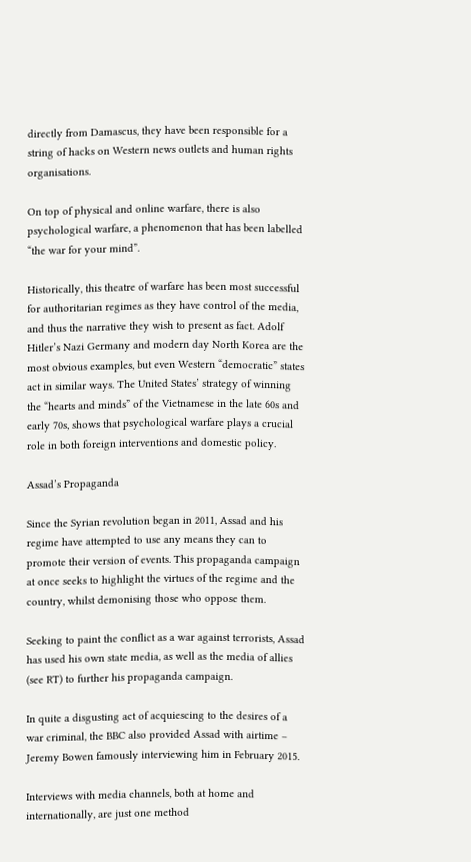directly from Damascus, they have been responsible for a string of hacks on Western news outlets and human rights organisations.

On top of physical and online warfare, there is also psychological warfare, a phenomenon that has been labelled “the war for your mind”.

Historically, this theatre of warfare has been most successful for authoritarian regimes as they have control of the media, and thus the narrative they wish to present as fact. Adolf Hitler’s Nazi Germany and modern day North Korea are the most obvious examples, but even Western “democratic” states act in similar ways. The United States’ strategy of winning the “hearts and minds” of the Vietnamese in the late 60s and early 70s, shows that psychological warfare plays a crucial role in both foreign interventions and domestic policy.

Assad’s Propaganda

Since the Syrian revolution began in 2011, Assad and his regime have attempted to use any means they can to promote their version of events. This propaganda campaign at once seeks to highlight the virtues of the regime and the country, whilst demonising those who oppose them.

Seeking to paint the conflict as a war against terrorists, Assad has used his own state media, as well as the media of allies (see RT) to further his propaganda campaign.

In quite a disgusting act of acquiescing to the desires of a war criminal, the BBC also provided Assad with airtime – Jeremy Bowen famously interviewing him in February 2015.

Interviews with media channels, both at home and internationally, are just one method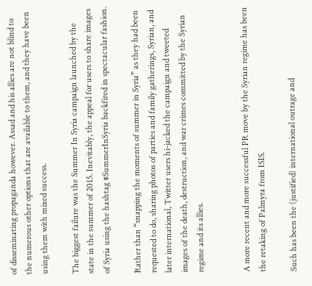of disseminating propaganda however. Assad and his allies are not blind to the numerous other options that are available to them, and they have been using them with mixed success.

The biggest failure was the Summer In Syria campaign launched by the state in the summer of 2015. Inevitably, the appeal for users to share images of Syria using the hashtag #SummerInSyria backfired in spectacular fashion.

Rather than “snapping the moments of summer in Syria” as they had been requested to do, sharing photos of parties and family gatherings, Syrian, and later international, Twitter users hi-jacked the campaign and tweeted images of the death, destruction, and war crimes committed by the Syrian regime and its allies.


A more recent and more successful PR move by the Syrian regime has been the retaking of Palmyra from ISIS.

Such has been the (justified) international outrage and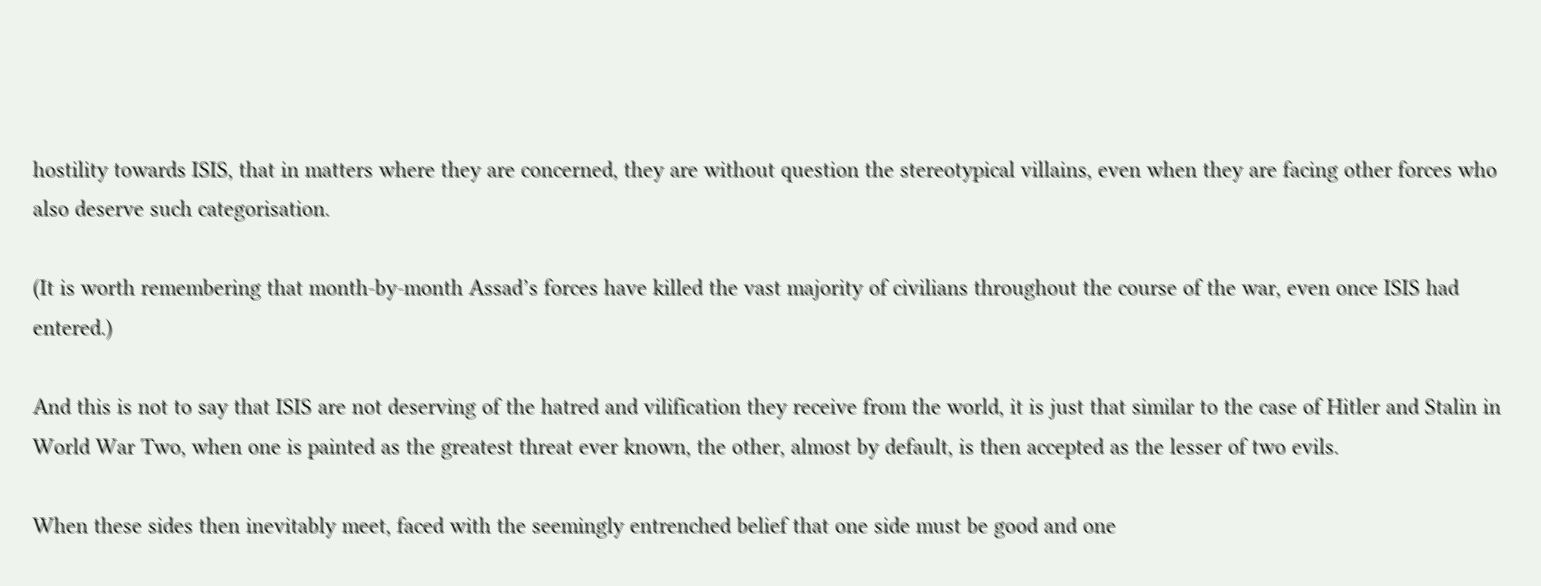hostility towards ISIS, that in matters where they are concerned, they are without question the stereotypical villains, even when they are facing other forces who also deserve such categorisation.

(It is worth remembering that month-by-month Assad’s forces have killed the vast majority of civilians throughout the course of the war, even once ISIS had entered.)

And this is not to say that ISIS are not deserving of the hatred and vilification they receive from the world, it is just that similar to the case of Hitler and Stalin in World War Two, when one is painted as the greatest threat ever known, the other, almost by default, is then accepted as the lesser of two evils.

When these sides then inevitably meet, faced with the seemingly entrenched belief that one side must be good and one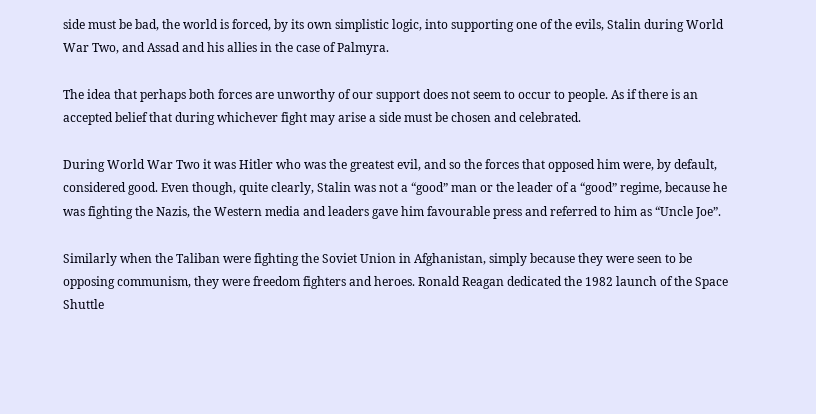side must be bad, the world is forced, by its own simplistic logic, into supporting one of the evils, Stalin during World War Two, and Assad and his allies in the case of Palmyra.

The idea that perhaps both forces are unworthy of our support does not seem to occur to people. As if there is an accepted belief that during whichever fight may arise a side must be chosen and celebrated.

During World War Two it was Hitler who was the greatest evil, and so the forces that opposed him were, by default, considered good. Even though, quite clearly, Stalin was not a “good” man or the leader of a “good” regime, because he was fighting the Nazis, the Western media and leaders gave him favourable press and referred to him as “Uncle Joe”.

Similarly when the Taliban were fighting the Soviet Union in Afghanistan, simply because they were seen to be opposing communism, they were freedom fighters and heroes. Ronald Reagan dedicated the 1982 launch of the Space Shuttle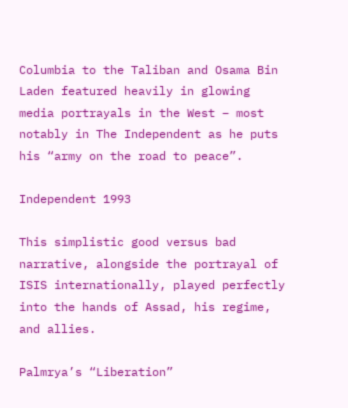Columbia to the Taliban and Osama Bin Laden featured heavily in glowing media portrayals in the West – most notably in The Independent as he puts his “army on the road to peace”.

Independent 1993

This simplistic good versus bad narrative, alongside the portrayal of ISIS internationally, played perfectly into the hands of Assad, his regime, and allies.

Palmrya’s “Liberation”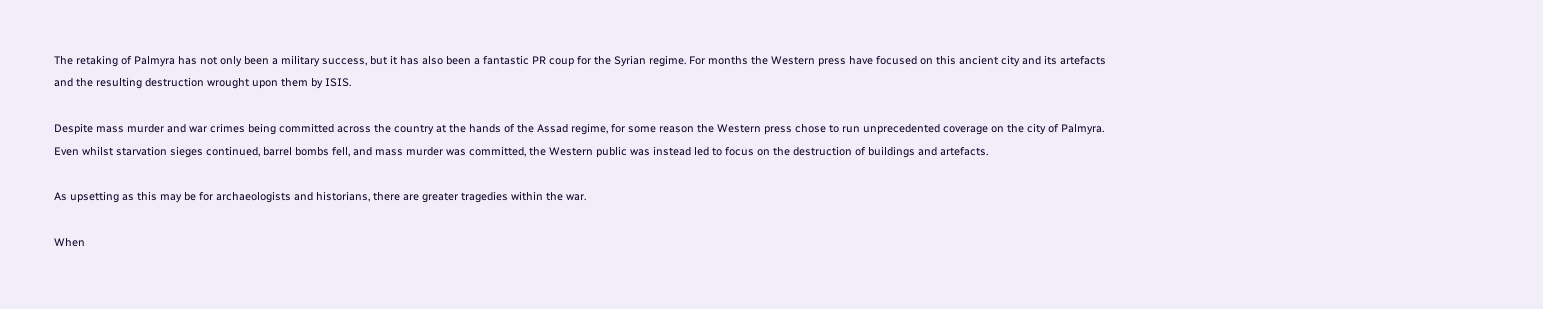The retaking of Palmyra has not only been a military success, but it has also been a fantastic PR coup for the Syrian regime. For months the Western press have focused on this ancient city and its artefacts and the resulting destruction wrought upon them by ISIS.

Despite mass murder and war crimes being committed across the country at the hands of the Assad regime, for some reason the Western press chose to run unprecedented coverage on the city of Palmyra. Even whilst starvation sieges continued, barrel bombs fell, and mass murder was committed, the Western public was instead led to focus on the destruction of buildings and artefacts.

As upsetting as this may be for archaeologists and historians, there are greater tragedies within the war.

When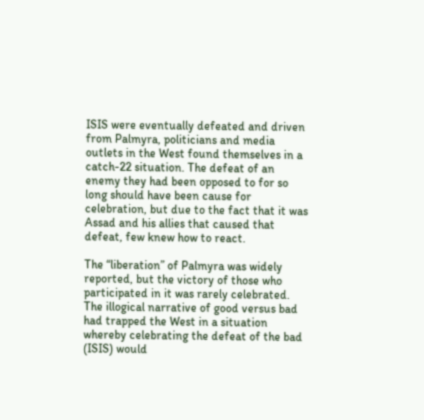ISIS were eventually defeated and driven from Palmyra, politicians and media outlets in the West found themselves in a catch-22 situation. The defeat of an enemy they had been opposed to for so long should have been cause for celebration, but due to the fact that it was Assad and his allies that caused that defeat, few knew how to react.

The “liberation” of Palmyra was widely reported, but the victory of those who participated in it was rarely celebrated. The illogical narrative of good versus bad had trapped the West in a situation whereby celebrating the defeat of the bad (ISIS) would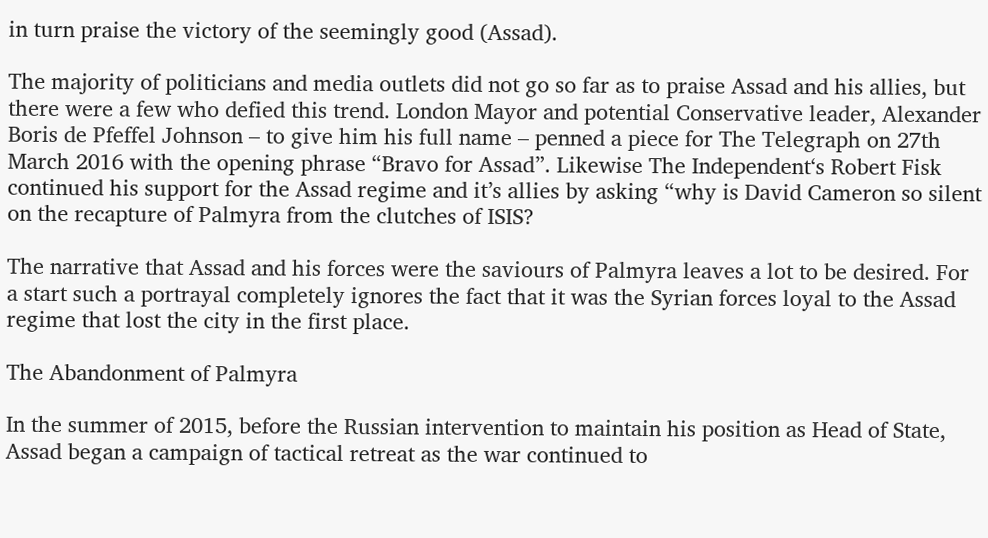in turn praise the victory of the seemingly good (Assad).

The majority of politicians and media outlets did not go so far as to praise Assad and his allies, but there were a few who defied this trend. London Mayor and potential Conservative leader, Alexander Boris de Pfeffel Johnson – to give him his full name – penned a piece for The Telegraph on 27th March 2016 with the opening phrase “Bravo for Assad”. Likewise The Independent‘s Robert Fisk continued his support for the Assad regime and it’s allies by asking “why is David Cameron so silent on the recapture of Palmyra from the clutches of ISIS?

The narrative that Assad and his forces were the saviours of Palmyra leaves a lot to be desired. For a start such a portrayal completely ignores the fact that it was the Syrian forces loyal to the Assad regime that lost the city in the first place.

The Abandonment of Palmyra

In the summer of 2015, before the Russian intervention to maintain his position as Head of State, Assad began a campaign of tactical retreat as the war continued to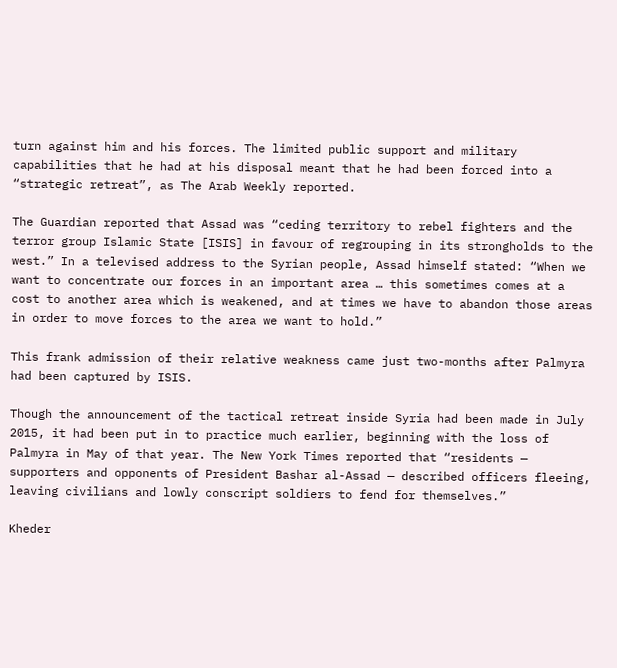turn against him and his forces. The limited public support and military capabilities that he had at his disposal meant that he had been forced into a “strategic retreat”, as The Arab Weekly reported.

The Guardian reported that Assad was “ceding territory to rebel fighters and the terror group Islamic State [ISIS] in favour of regrouping in its strongholds to the west.” In a televised address to the Syrian people, Assad himself stated: “When we want to concentrate our forces in an important area … this sometimes comes at a cost to another area which is weakened, and at times we have to abandon those areas in order to move forces to the area we want to hold.”

This frank admission of their relative weakness came just two-months after Palmyra had been captured by ISIS.

Though the announcement of the tactical retreat inside Syria had been made in July 2015, it had been put in to practice much earlier, beginning with the loss of Palmyra in May of that year. The New York Times reported that “residents — supporters and opponents of President Bashar al-Assad — described officers fleeing, leaving civilians and lowly conscript soldiers to fend for themselves.”

Kheder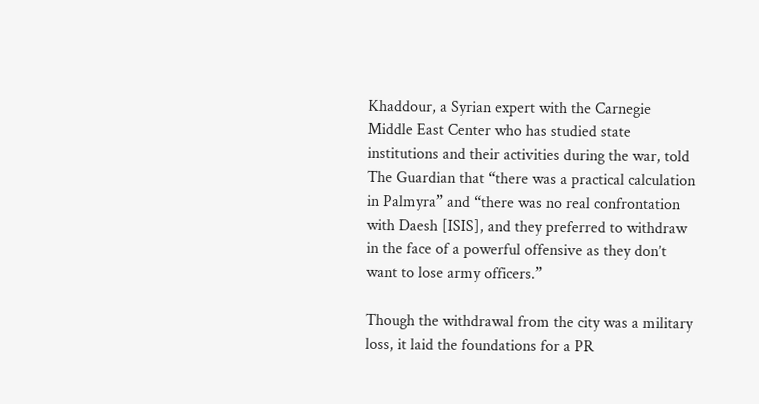Khaddour, a Syrian expert with the Carnegie Middle East Center who has studied state institutions and their activities during the war, told The Guardian that “there was a practical calculation in Palmyra” and “there was no real confrontation with Daesh [ISIS], and they preferred to withdraw in the face of a powerful offensive as they don’t want to lose army officers.”

Though the withdrawal from the city was a military loss, it laid the foundations for a PR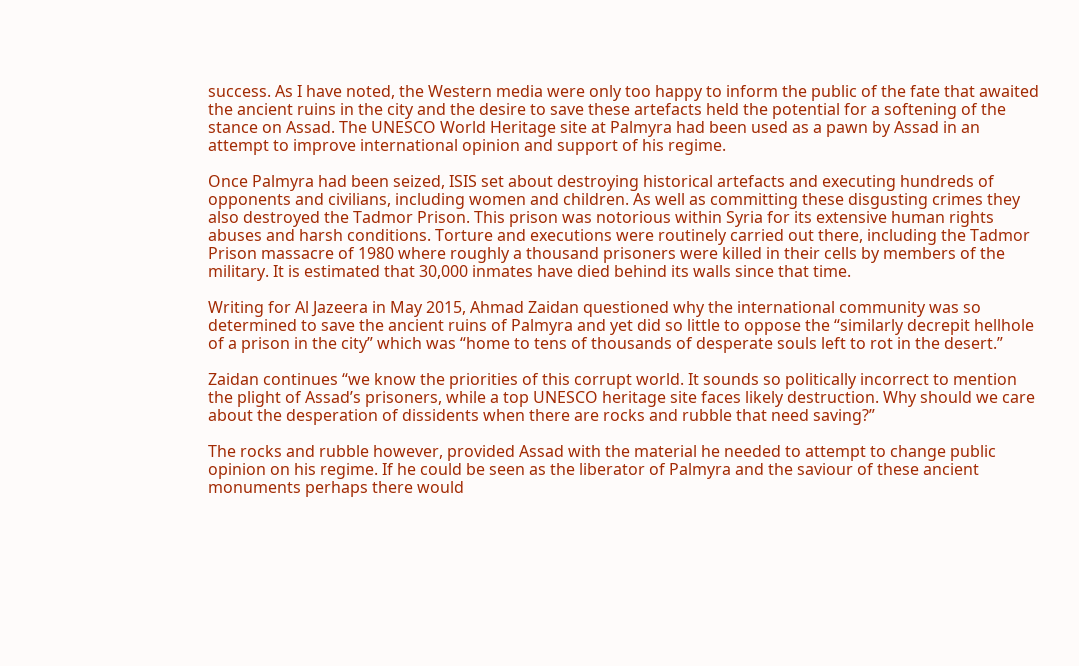success. As I have noted, the Western media were only too happy to inform the public of the fate that awaited the ancient ruins in the city and the desire to save these artefacts held the potential for a softening of the stance on Assad. The UNESCO World Heritage site at Palmyra had been used as a pawn by Assad in an attempt to improve international opinion and support of his regime.

Once Palmyra had been seized, ISIS set about destroying historical artefacts and executing hundreds of opponents and civilians, including women and children. As well as committing these disgusting crimes they also destroyed the Tadmor Prison. This prison was notorious within Syria for its extensive human rights abuses and harsh conditions. Torture and executions were routinely carried out there, including the Tadmor Prison massacre of 1980 where roughly a thousand prisoners were killed in their cells by members of the military. It is estimated that 30,000 inmates have died behind its walls since that time.

Writing for Al Jazeera in May 2015, Ahmad Zaidan questioned why the international community was so determined to save the ancient ruins of Palmyra and yet did so little to oppose the “similarly decrepit hellhole of a prison in the city” which was “home to tens of thousands of desperate souls left to rot in the desert.”

Zaidan continues “we know the priorities of this corrupt world. It sounds so politically incorrect to mention the plight of Assad’s prisoners, while a top UNESCO heritage site faces likely destruction. Why should we care about the desperation of dissidents when there are rocks and rubble that need saving?”

The rocks and rubble however, provided Assad with the material he needed to attempt to change public opinion on his regime. If he could be seen as the liberator of Palmyra and the saviour of these ancient monuments perhaps there would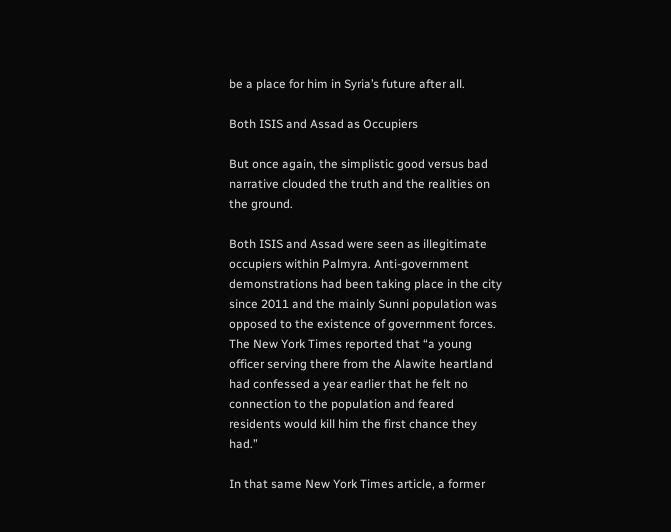be a place for him in Syria’s future after all.

Both ISIS and Assad as Occupiers

But once again, the simplistic good versus bad narrative clouded the truth and the realities on the ground.

Both ISIS and Assad were seen as illegitimate occupiers within Palmyra. Anti-government demonstrations had been taking place in the city since 2011 and the mainly Sunni population was opposed to the existence of government forces. The New York Times reported that “a young officer serving there from the Alawite heartland had confessed a year earlier that he felt no connection to the population and feared residents would kill him the first chance they had.”

In that same New York Times article, a former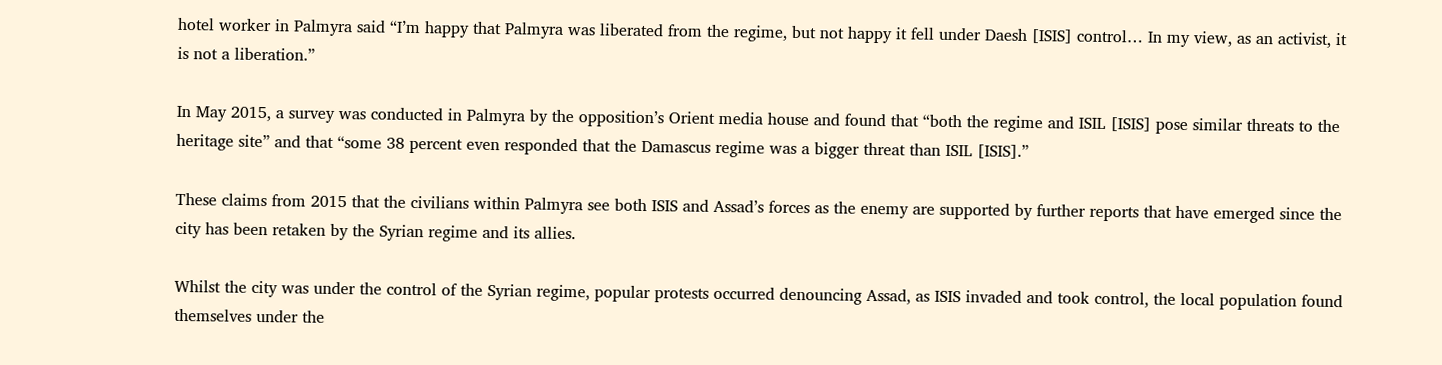hotel worker in Palmyra said “I’m happy that Palmyra was liberated from the regime, but not happy it fell under Daesh [ISIS] control… In my view, as an activist, it is not a liberation.”

In May 2015, a survey was conducted in Palmyra by the opposition’s Orient media house and found that “both the regime and ISIL [ISIS] pose similar threats to the heritage site” and that “some 38 percent even responded that the Damascus regime was a bigger threat than ISIL [ISIS].”

These claims from 2015 that the civilians within Palmyra see both ISIS and Assad’s forces as the enemy are supported by further reports that have emerged since the city has been retaken by the Syrian regime and its allies.

Whilst the city was under the control of the Syrian regime, popular protests occurred denouncing Assad, as ISIS invaded and took control, the local population found themselves under the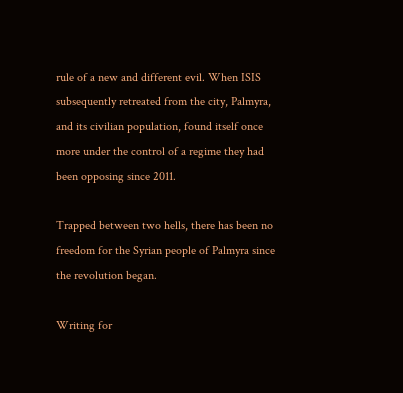rule of a new and different evil. When ISIS subsequently retreated from the city, Palmyra, and its civilian population, found itself once more under the control of a regime they had been opposing since 2011.

Trapped between two hells, there has been no freedom for the Syrian people of Palmyra since the revolution began.

Writing for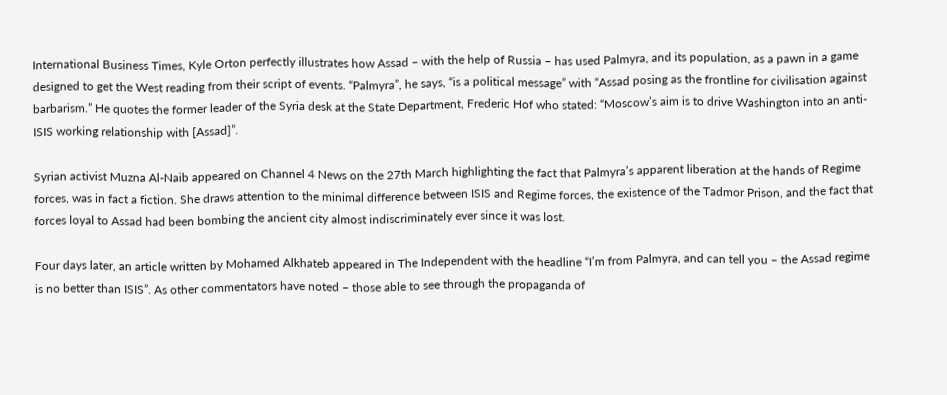International Business Times, Kyle Orton perfectly illustrates how Assad – with the help of Russia – has used Palmyra, and its population, as a pawn in a game designed to get the West reading from their script of events. “Palmyra”, he says, “is a political message” with “Assad posing as the frontline for civilisation against barbarism.” He quotes the former leader of the Syria desk at the State Department, Frederic Hof who stated: “Moscow’s aim is to drive Washington into an anti-ISIS working relationship with [Assad]”.

Syrian activist Muzna Al-Naib appeared on Channel 4 News on the 27th March highlighting the fact that Palmyra’s apparent liberation at the hands of Regime forces, was in fact a fiction. She draws attention to the minimal difference between ISIS and Regime forces, the existence of the Tadmor Prison, and the fact that forces loyal to Assad had been bombing the ancient city almost indiscriminately ever since it was lost.

Four days later, an article written by Mohamed Alkhateb appeared in The Independent with the headline “I’m from Palmyra, and can tell you – the Assad regime is no better than ISIS”. As other commentators have noted – those able to see through the propaganda of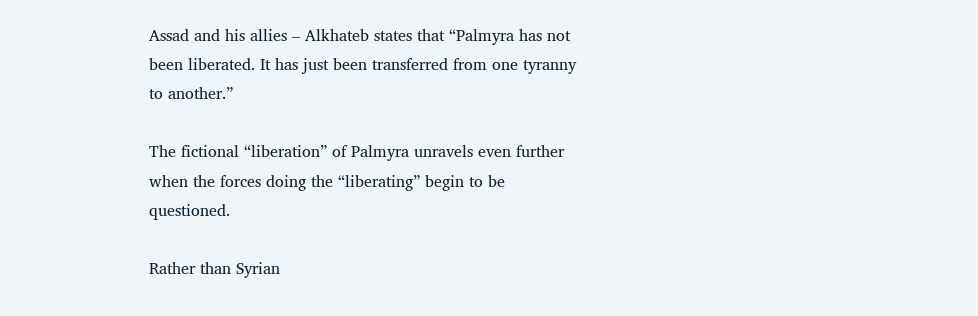Assad and his allies – Alkhateb states that “Palmyra has not been liberated. It has just been transferred from one tyranny to another.”

The fictional “liberation” of Palmyra unravels even further when the forces doing the “liberating” begin to be questioned.

Rather than Syrian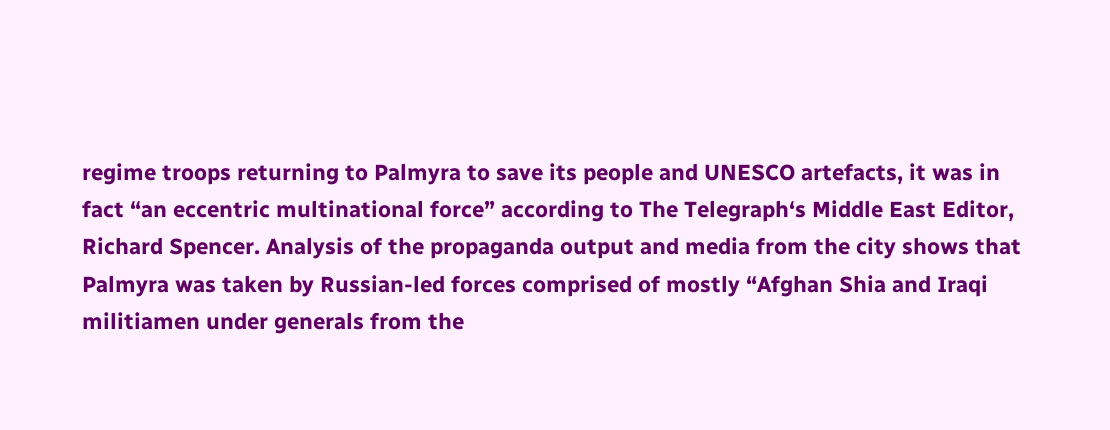regime troops returning to Palmyra to save its people and UNESCO artefacts, it was in fact “an eccentric multinational force” according to The Telegraph‘s Middle East Editor, Richard Spencer. Analysis of the propaganda output and media from the city shows that Palmyra was taken by Russian-led forces comprised of mostly “Afghan Shia and Iraqi militiamen under generals from the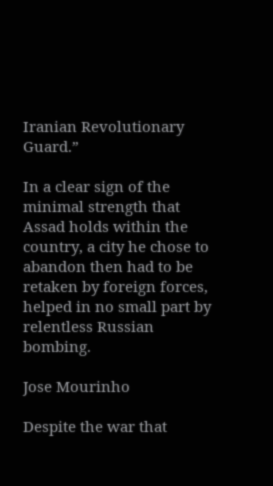Iranian Revolutionary Guard.”

In a clear sign of the minimal strength that Assad holds within the country, a city he chose to abandon then had to be retaken by foreign forces, helped in no small part by relentless Russian bombing.

Jose Mourinho

Despite the war that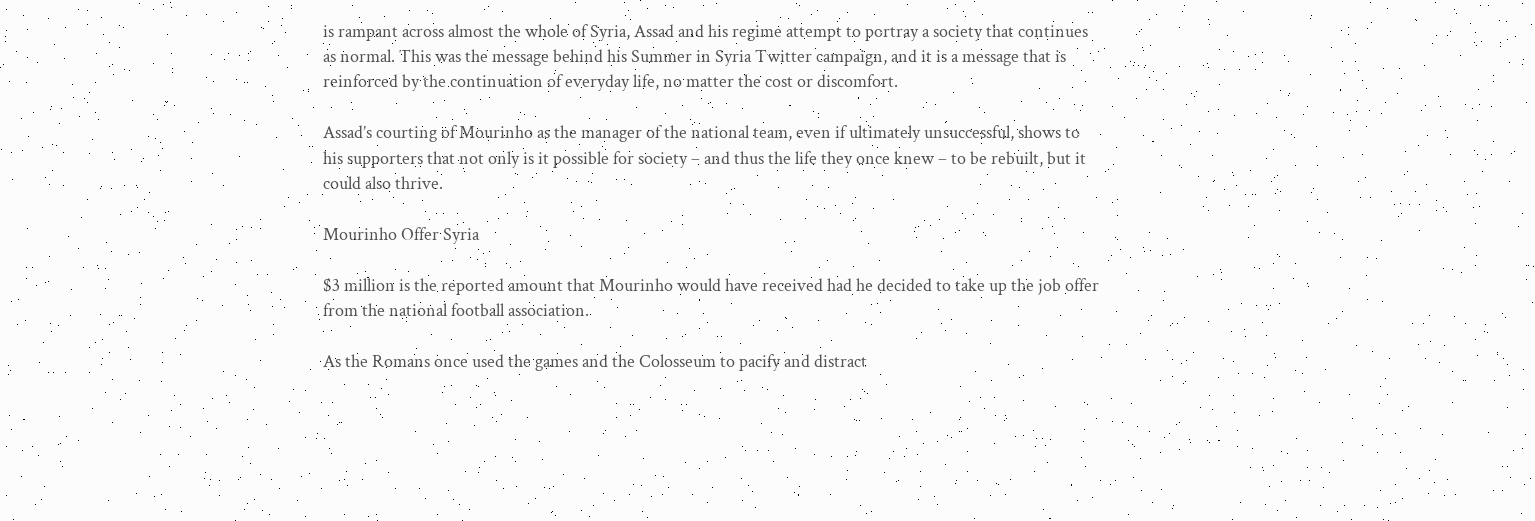is rampant across almost the whole of Syria, Assad and his regime attempt to portray a society that continues as normal. This was the message behind his Summer in Syria Twitter campaign, and it is a message that is reinforced by the continuation of everyday life, no matter the cost or discomfort.

Assad’s courting of Mourinho as the manager of the national team, even if ultimately unsuccessful, shows to his supporters that not only is it possible for society – and thus the life they once knew – to be rebuilt, but it could also thrive.

Mourinho Offer Syria

$3 million is the reported amount that Mourinho would have received had he decided to take up the job offer from the national football association.

As the Romans once used the games and the Colosseum to pacify and distract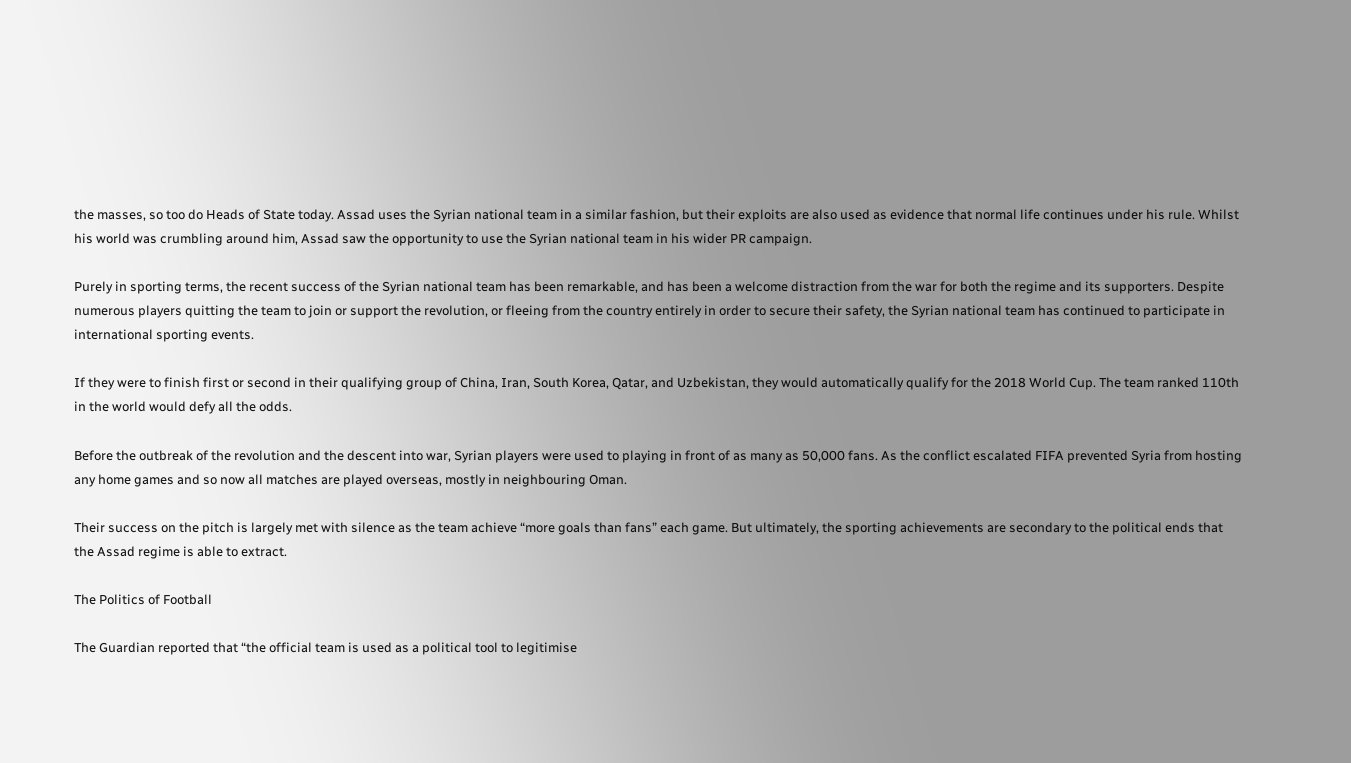the masses, so too do Heads of State today. Assad uses the Syrian national team in a similar fashion, but their exploits are also used as evidence that normal life continues under his rule. Whilst his world was crumbling around him, Assad saw the opportunity to use the Syrian national team in his wider PR campaign.

Purely in sporting terms, the recent success of the Syrian national team has been remarkable, and has been a welcome distraction from the war for both the regime and its supporters. Despite numerous players quitting the team to join or support the revolution, or fleeing from the country entirely in order to secure their safety, the Syrian national team has continued to participate in international sporting events.

If they were to finish first or second in their qualifying group of China, Iran, South Korea, Qatar, and Uzbekistan, they would automatically qualify for the 2018 World Cup. The team ranked 110th in the world would defy all the odds.

Before the outbreak of the revolution and the descent into war, Syrian players were used to playing in front of as many as 50,000 fans. As the conflict escalated FIFA prevented Syria from hosting any home games and so now all matches are played overseas, mostly in neighbouring Oman.

Their success on the pitch is largely met with silence as the team achieve “more goals than fans” each game. But ultimately, the sporting achievements are secondary to the political ends that the Assad regime is able to extract.

The Politics of Football

The Guardian reported that “the official team is used as a political tool to legitimise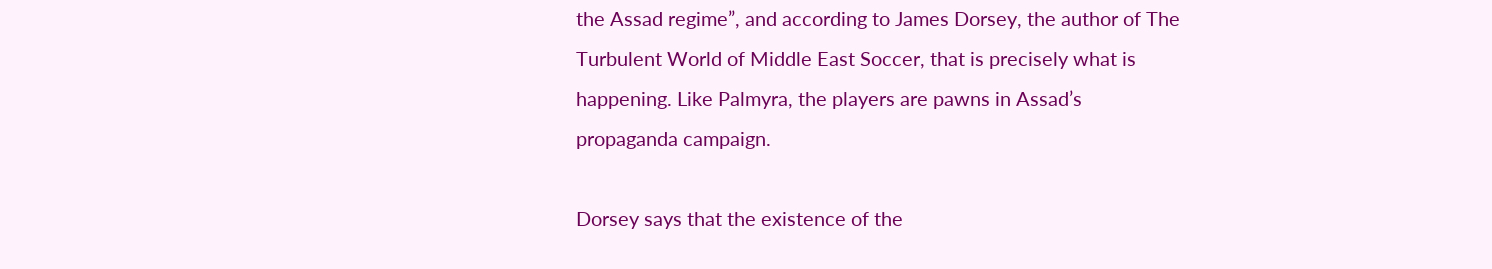the Assad regime”, and according to James Dorsey, the author of The Turbulent World of Middle East Soccer, that is precisely what is happening. Like Palmyra, the players are pawns in Assad’s propaganda campaign.

Dorsey says that the existence of the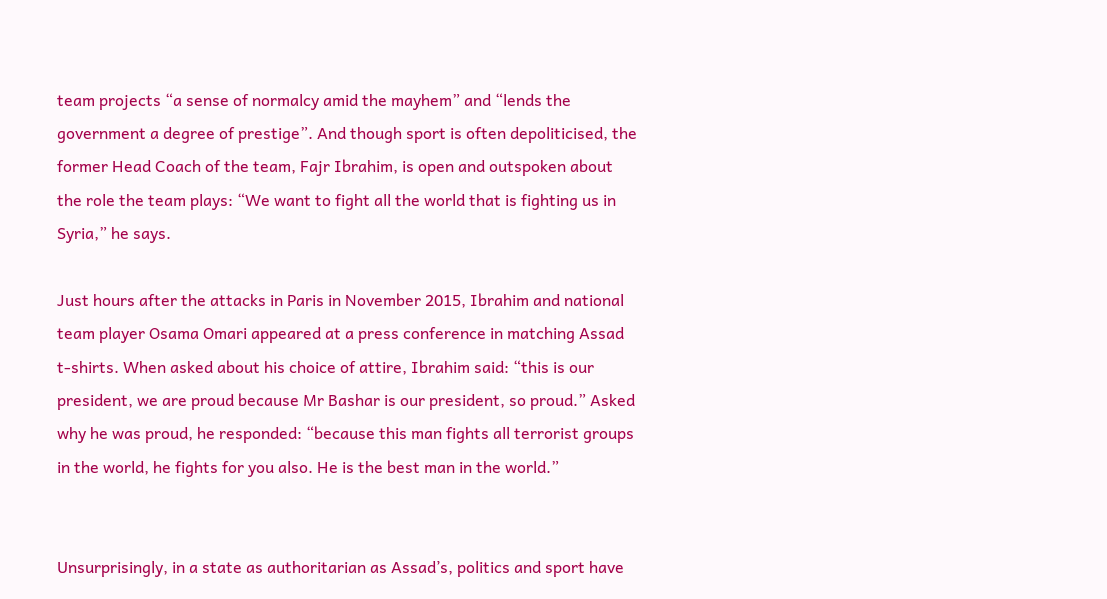team projects “a sense of normalcy amid the mayhem” and “lends the government a degree of prestige”. And though sport is often depoliticised, the former Head Coach of the team, Fajr Ibrahim, is open and outspoken about the role the team plays: “We want to fight all the world that is fighting us in Syria,” he says.

Just hours after the attacks in Paris in November 2015, Ibrahim and national team player Osama Omari appeared at a press conference in matching Assad t-shirts. When asked about his choice of attire, Ibrahim said: “this is our president, we are proud because Mr Bashar is our president, so proud.” Asked why he was proud, he responded: “because this man fights all terrorist groups in the world, he fights for you also. He is the best man in the world.”


Unsurprisingly, in a state as authoritarian as Assad’s, politics and sport have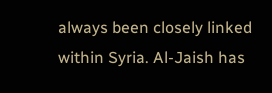always been closely linked within Syria. Al-Jaish has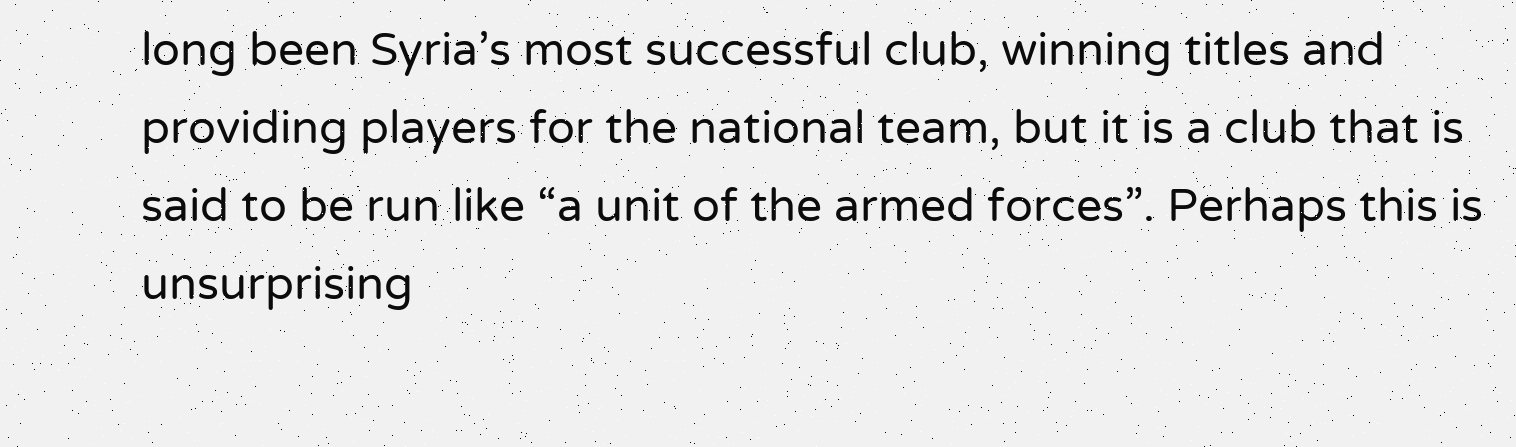long been Syria’s most successful club, winning titles and providing players for the national team, but it is a club that is said to be run like “a unit of the armed forces”. Perhaps this is unsurprising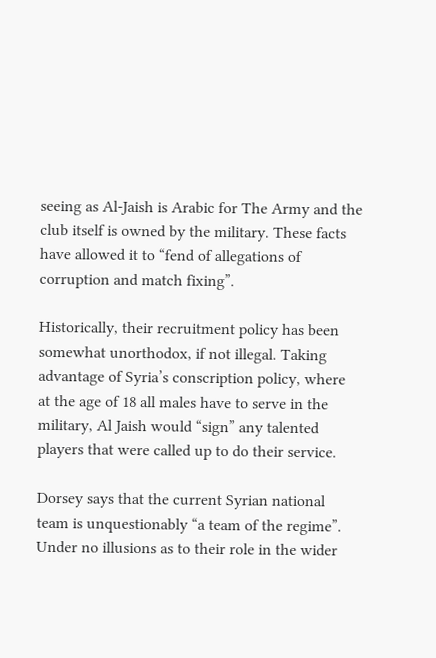seeing as Al-Jaish is Arabic for The Army and the club itself is owned by the military. These facts have allowed it to “fend of allegations of corruption and match fixing”.

Historically, their recruitment policy has been somewhat unorthodox, if not illegal. Taking advantage of Syria’s conscription policy, where at the age of 18 all males have to serve in the military, Al Jaish would “sign” any talented players that were called up to do their service.

Dorsey says that the current Syrian national team is unquestionably “a team of the regime”. Under no illusions as to their role in the wider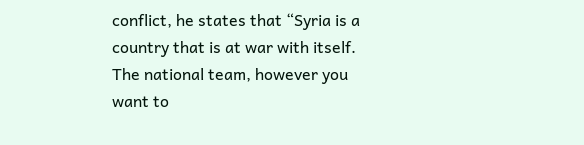conflict, he states that “Syria is a country that is at war with itself. The national team, however you want to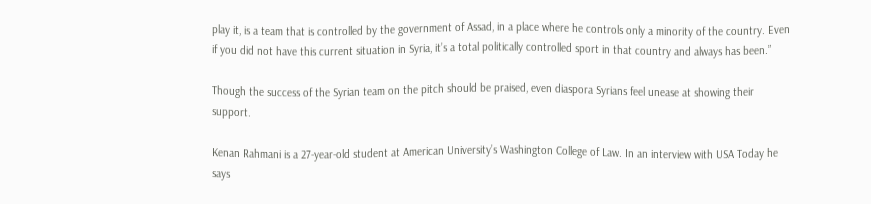play it, is a team that is controlled by the government of Assad, in a place where he controls only a minority of the country. Even if you did not have this current situation in Syria, it’s a total politically controlled sport in that country and always has been.”

Though the success of the Syrian team on the pitch should be praised, even diaspora Syrians feel unease at showing their support.

Kenan Rahmani is a 27-year-old student at American University’s Washington College of Law. In an interview with USA Today he says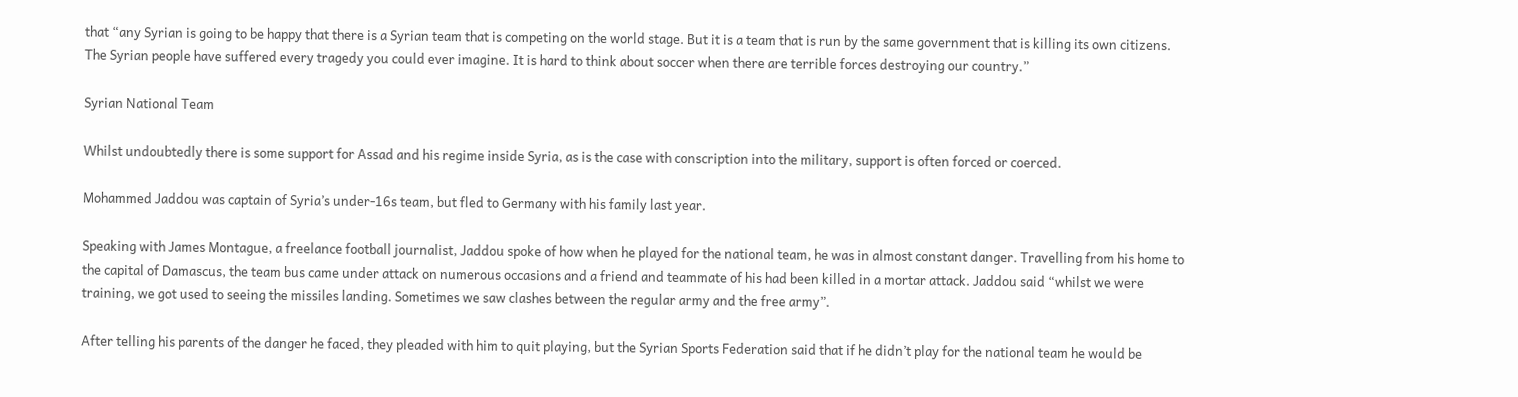that “any Syrian is going to be happy that there is a Syrian team that is competing on the world stage. But it is a team that is run by the same government that is killing its own citizens. The Syrian people have suffered every tragedy you could ever imagine. It is hard to think about soccer when there are terrible forces destroying our country.”

Syrian National Team

Whilst undoubtedly there is some support for Assad and his regime inside Syria, as is the case with conscription into the military, support is often forced or coerced.

Mohammed Jaddou was captain of Syria’s under-16s team, but fled to Germany with his family last year.

Speaking with James Montague, a freelance football journalist, Jaddou spoke of how when he played for the national team, he was in almost constant danger. Travelling from his home to the capital of Damascus, the team bus came under attack on numerous occasions and a friend and teammate of his had been killed in a mortar attack. Jaddou said “whilst we were training, we got used to seeing the missiles landing. Sometimes we saw clashes between the regular army and the free army”.

After telling his parents of the danger he faced, they pleaded with him to quit playing, but the Syrian Sports Federation said that if he didn’t play for the national team he would be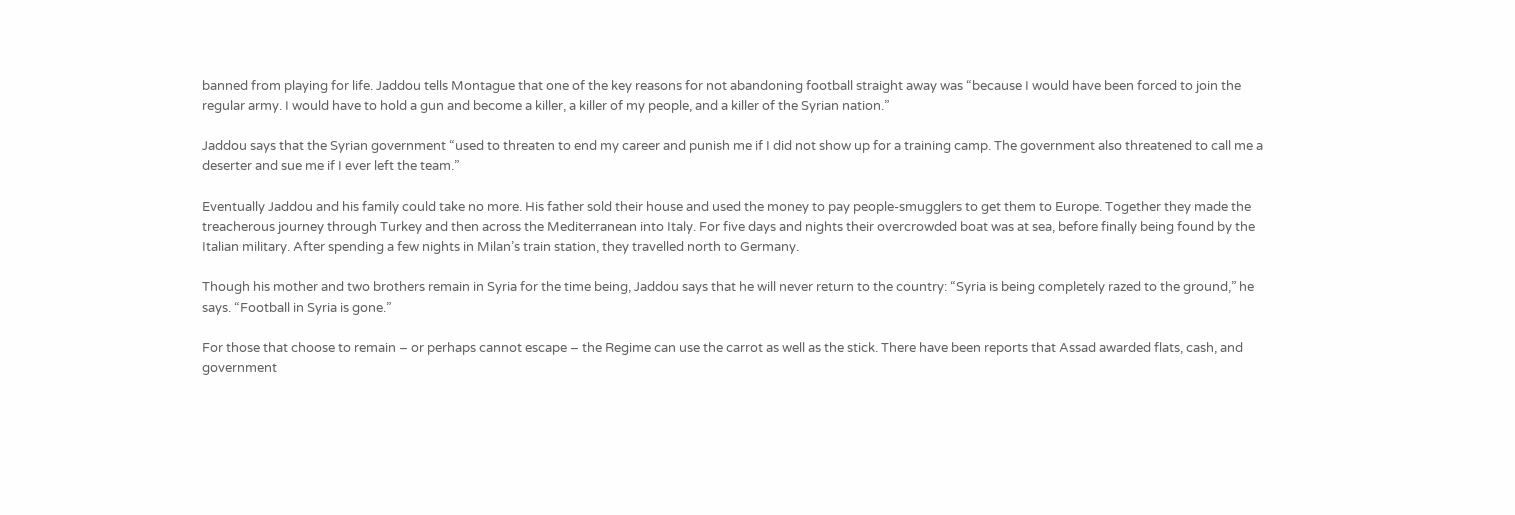banned from playing for life. Jaddou tells Montague that one of the key reasons for not abandoning football straight away was “because I would have been forced to join the regular army. I would have to hold a gun and become a killer, a killer of my people, and a killer of the Syrian nation.”

Jaddou says that the Syrian government “used to threaten to end my career and punish me if I did not show up for a training camp. The government also threatened to call me a deserter and sue me if I ever left the team.”

Eventually Jaddou and his family could take no more. His father sold their house and used the money to pay people-smugglers to get them to Europe. Together they made the treacherous journey through Turkey and then across the Mediterranean into Italy. For five days and nights their overcrowded boat was at sea, before finally being found by the Italian military. After spending a few nights in Milan’s train station, they travelled north to Germany.

Though his mother and two brothers remain in Syria for the time being, Jaddou says that he will never return to the country: “Syria is being completely razed to the ground,” he says. “Football in Syria is gone.”

For those that choose to remain – or perhaps cannot escape – the Regime can use the carrot as well as the stick. There have been reports that Assad awarded flats, cash, and government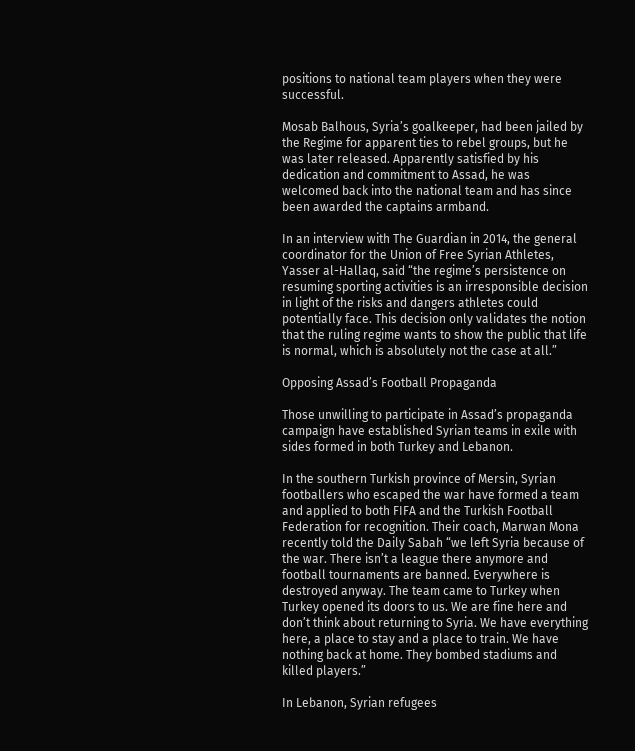positions to national team players when they were successful.

Mosab Balhous, Syria’s goalkeeper, had been jailed by the Regime for apparent ties to rebel groups, but he was later released. Apparently satisfied by his dedication and commitment to Assad, he was welcomed back into the national team and has since been awarded the captains armband.

In an interview with The Guardian in 2014, the general coordinator for the Union of Free Syrian Athletes, Yasser al-Hallaq, said “the regime’s persistence on resuming sporting activities is an irresponsible decision in light of the risks and dangers athletes could potentially face. This decision only validates the notion that the ruling regime wants to show the public that life is normal, which is absolutely not the case at all.”

Opposing Assad’s Football Propaganda

Those unwilling to participate in Assad’s propaganda campaign have established Syrian teams in exile with sides formed in both Turkey and Lebanon.

In the southern Turkish province of Mersin, Syrian footballers who escaped the war have formed a team and applied to both FIFA and the Turkish Football Federation for recognition. Their coach, Marwan Mona recently told the Daily Sabah “we left Syria because of the war. There isn’t a league there anymore and football tournaments are banned. Everywhere is destroyed anyway. The team came to Turkey when Turkey opened its doors to us. We are fine here and don’t think about returning to Syria. We have everything here, a place to stay and a place to train. We have nothing back at home. They bombed stadiums and killed players.”

In Lebanon, Syrian refugees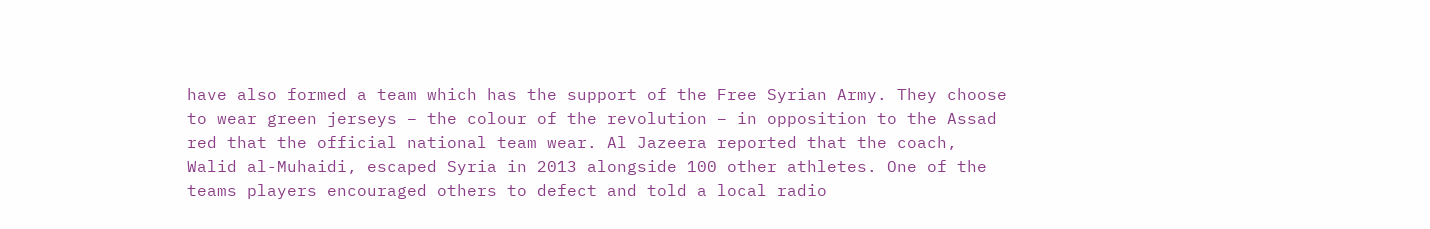have also formed a team which has the support of the Free Syrian Army. They choose to wear green jerseys – the colour of the revolution – in opposition to the Assad red that the official national team wear. Al Jazeera reported that the coach, Walid al-Muhaidi, escaped Syria in 2013 alongside 100 other athletes. One of the teams players encouraged others to defect and told a local radio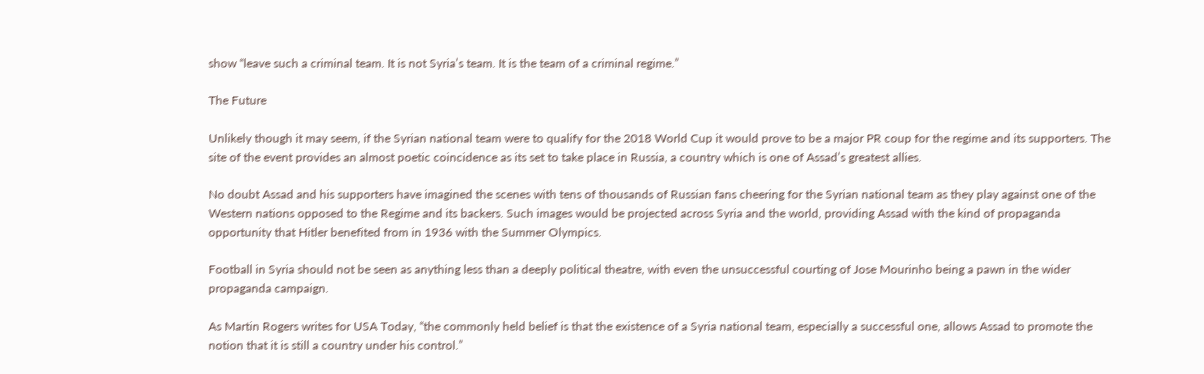show “leave such a criminal team. It is not Syria’s team. It is the team of a criminal regime.”

The Future

Unlikely though it may seem, if the Syrian national team were to qualify for the 2018 World Cup it would prove to be a major PR coup for the regime and its supporters. The site of the event provides an almost poetic coincidence as its set to take place in Russia, a country which is one of Assad’s greatest allies.

No doubt Assad and his supporters have imagined the scenes with tens of thousands of Russian fans cheering for the Syrian national team as they play against one of the Western nations opposed to the Regime and its backers. Such images would be projected across Syria and the world, providing Assad with the kind of propaganda opportunity that Hitler benefited from in 1936 with the Summer Olympics.

Football in Syria should not be seen as anything less than a deeply political theatre, with even the unsuccessful courting of Jose Mourinho being a pawn in the wider propaganda campaign.

As Martin Rogers writes for USA Today, “the commonly held belief is that the existence of a Syria national team, especially a successful one, allows Assad to promote the notion that it is still a country under his control.”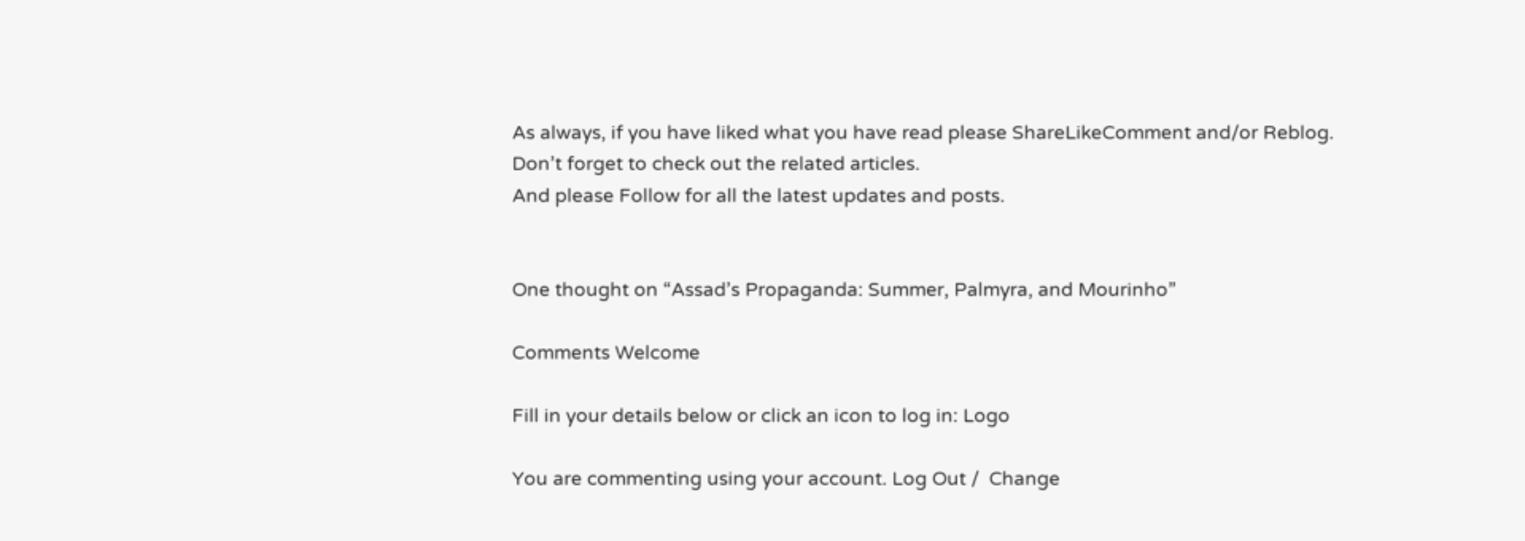As always, if you have liked what you have read please ShareLikeComment and/or Reblog.
Don’t forget to check out the related articles.
And please Follow for all the latest updates and posts.


One thought on “Assad’s Propaganda: Summer, Palmyra, and Mourinho”

Comments Welcome

Fill in your details below or click an icon to log in: Logo

You are commenting using your account. Log Out /  Change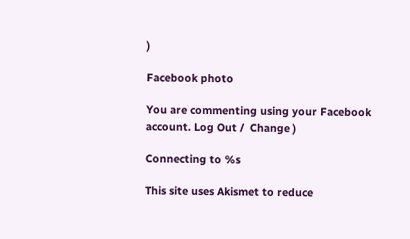)

Facebook photo

You are commenting using your Facebook account. Log Out /  Change )

Connecting to %s

This site uses Akismet to reduce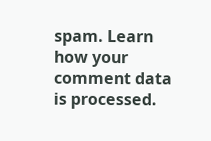spam. Learn how your comment data is processed.